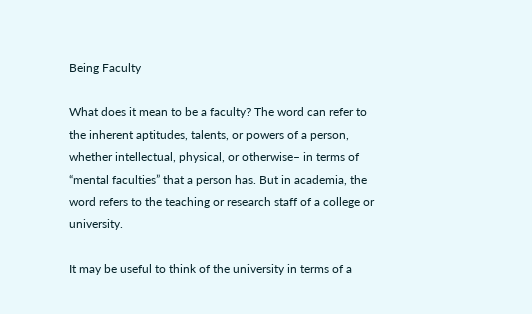Being Faculty

What does it mean to be a faculty? The word can refer to the inherent aptitudes, talents, or powers of a person, whether intellectual, physical, or otherwise– in terms of “mental faculties” that a person has. But in academia, the word refers to the teaching or research staff of a college or university.

It may be useful to think of the university in terms of a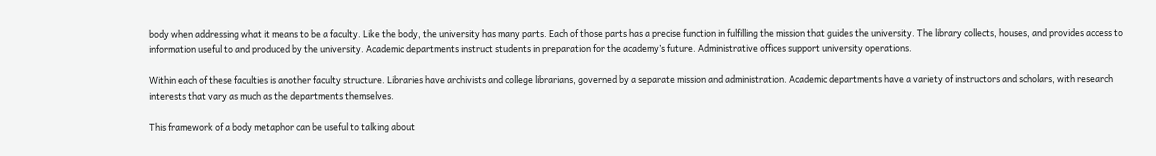body when addressing what it means to be a faculty. Like the body, the university has many parts. Each of those parts has a precise function in fulfilling the mission that guides the university. The library collects, houses, and provides access to information useful to and produced by the university. Academic departments instruct students in preparation for the academy’s future. Administrative offices support university operations.

Within each of these faculties is another faculty structure. Libraries have archivists and college librarians, governed by a separate mission and administration. Academic departments have a variety of instructors and scholars, with research interests that vary as much as the departments themselves.

This framework of a body metaphor can be useful to talking about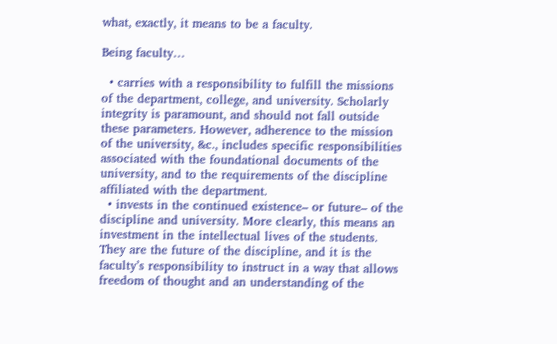what, exactly, it means to be a faculty.

Being faculty…

  • carries with a responsibility to fulfill the missions of the department, college, and university. Scholarly integrity is paramount, and should not fall outside these parameters. However, adherence to the mission of the university, &c., includes specific responsibilities associated with the foundational documents of the university, and to the requirements of the discipline affiliated with the department.
  • invests in the continued existence– or future– of the discipline and university. More clearly, this means an investment in the intellectual lives of the students. They are the future of the discipline, and it is the faculty’s responsibility to instruct in a way that allows freedom of thought and an understanding of the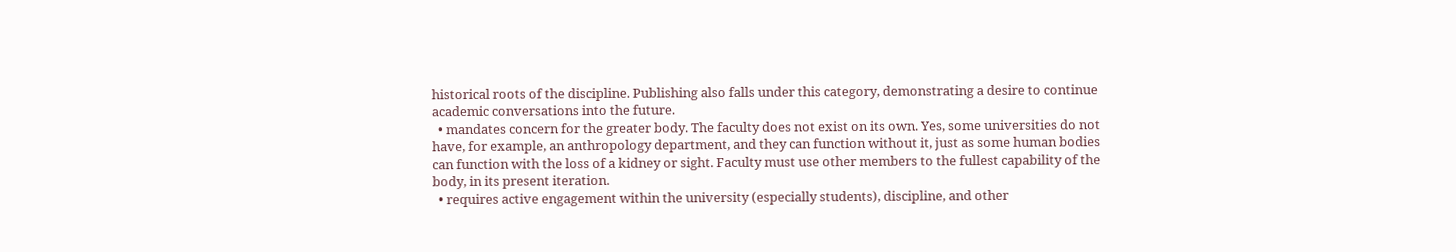historical roots of the discipline. Publishing also falls under this category, demonstrating a desire to continue academic conversations into the future.
  • mandates concern for the greater body. The faculty does not exist on its own. Yes, some universities do not have, for example, an anthropology department, and they can function without it, just as some human bodies can function with the loss of a kidney or sight. Faculty must use other members to the fullest capability of the body, in its present iteration.
  • requires active engagement within the university (especially students), discipline, and other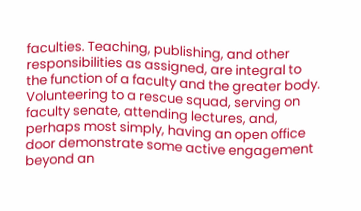faculties. Teaching, publishing, and other responsibilities as assigned, are integral to the function of a faculty and the greater body. Volunteering to a rescue squad, serving on faculty senate, attending lectures, and, perhaps most simply, having an open office door demonstrate some active engagement beyond an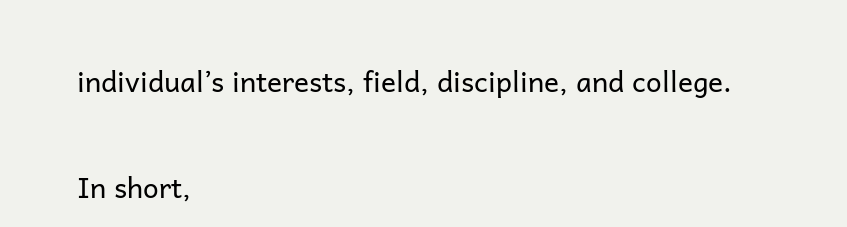individual’s interests, field, discipline, and college.

In short,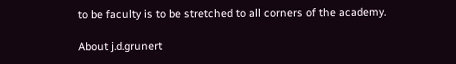to be faculty is to be stretched to all corners of the academy.

About j.d.grunert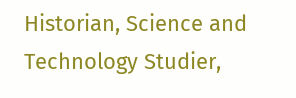Historian, Science and Technology Studier,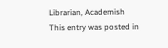Librarian, Academish
This entry was posted in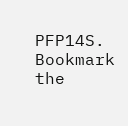PFP14S. Bookmark the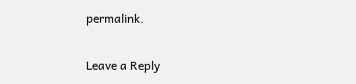permalink.

Leave a Reply